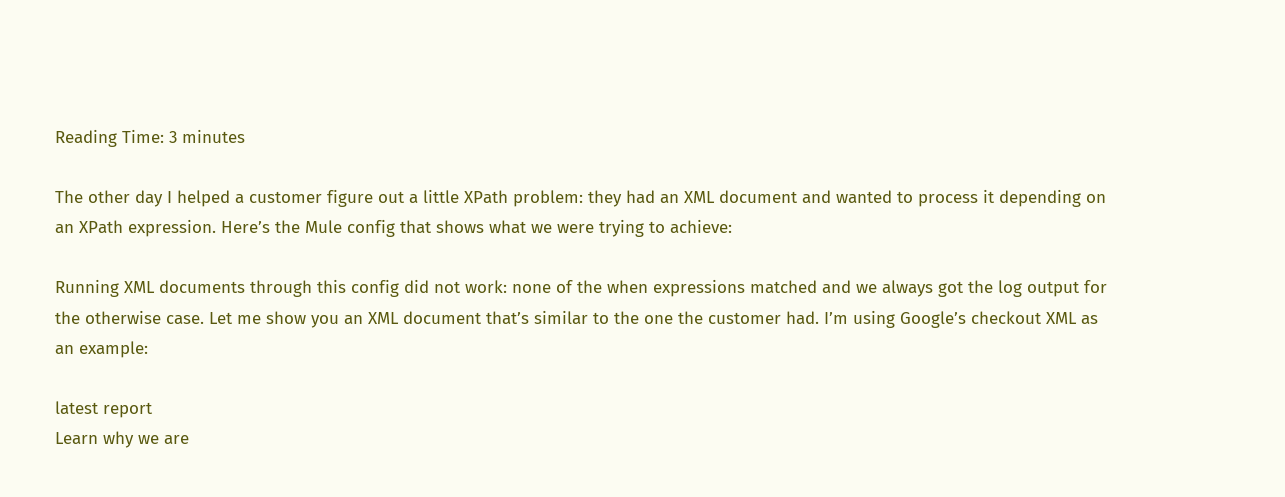Reading Time: 3 minutes

The other day I helped a customer figure out a little XPath problem: they had an XML document and wanted to process it depending on an XPath expression. Here’s the Mule config that shows what we were trying to achieve:

Running XML documents through this config did not work: none of the when expressions matched and we always got the log output for the otherwise case. Let me show you an XML document that’s similar to the one the customer had. I’m using Google’s checkout XML as an example:

latest report
Learn why we are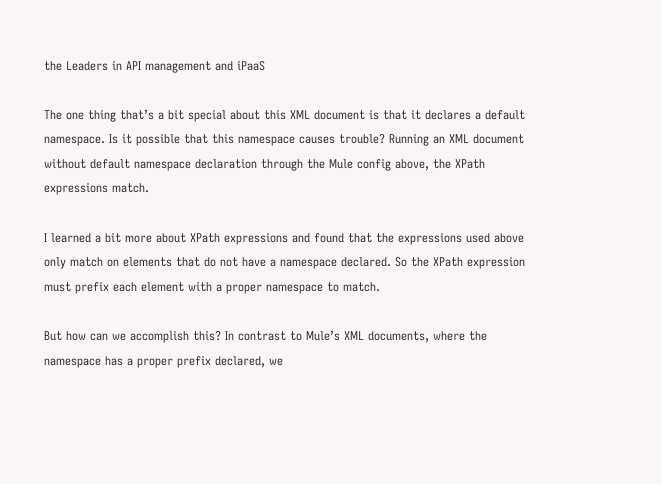the Leaders in API management and iPaaS

The one thing that’s a bit special about this XML document is that it declares a default namespace. Is it possible that this namespace causes trouble? Running an XML document without default namespace declaration through the Mule config above, the XPath expressions match.

I learned a bit more about XPath expressions and found that the expressions used above only match on elements that do not have a namespace declared. So the XPath expression must prefix each element with a proper namespace to match.

But how can we accomplish this? In contrast to Mule’s XML documents, where the namespace has a proper prefix declared, we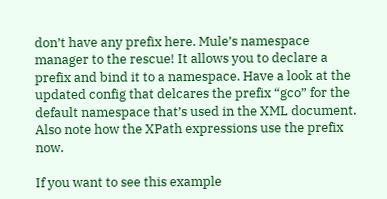don’t have any prefix here. Mule’s namespace manager to the rescue! It allows you to declare a prefix and bind it to a namespace. Have a look at the updated config that delcares the prefix “gco” for the default namespace that’s used in the XML document. Also note how the XPath expressions use the prefix now.

If you want to see this example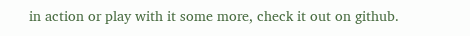in action or play with it some more, check it out on github.